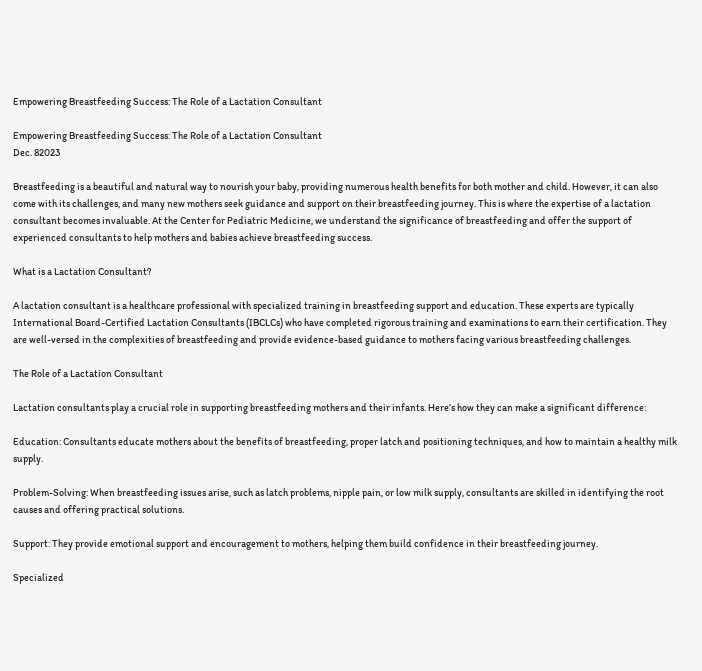Empowering Breastfeeding Success: The Role of a Lactation Consultant

Empowering Breastfeeding Success: The Role of a Lactation Consultant
Dec. 82023

Breastfeeding is a beautiful and natural way to nourish your baby, providing numerous health benefits for both mother and child. However, it can also come with its challenges, and many new mothers seek guidance and support on their breastfeeding journey. This is where the expertise of a lactation consultant becomes invaluable. At the Center for Pediatric Medicine, we understand the significance of breastfeeding and offer the support of experienced consultants to help mothers and babies achieve breastfeeding success.

What is a Lactation Consultant?

A lactation consultant is a healthcare professional with specialized training in breastfeeding support and education. These experts are typically International Board-Certified Lactation Consultants (IBCLCs) who have completed rigorous training and examinations to earn their certification. They are well-versed in the complexities of breastfeeding and provide evidence-based guidance to mothers facing various breastfeeding challenges.

The Role of a Lactation Consultant

Lactation consultants play a crucial role in supporting breastfeeding mothers and their infants. Here’s how they can make a significant difference:

Education: Consultants educate mothers about the benefits of breastfeeding, proper latch and positioning techniques, and how to maintain a healthy milk supply.

Problem-Solving: When breastfeeding issues arise, such as latch problems, nipple pain, or low milk supply, consultants are skilled in identifying the root causes and offering practical solutions.

Support: They provide emotional support and encouragement to mothers, helping them build confidence in their breastfeeding journey.

Specialized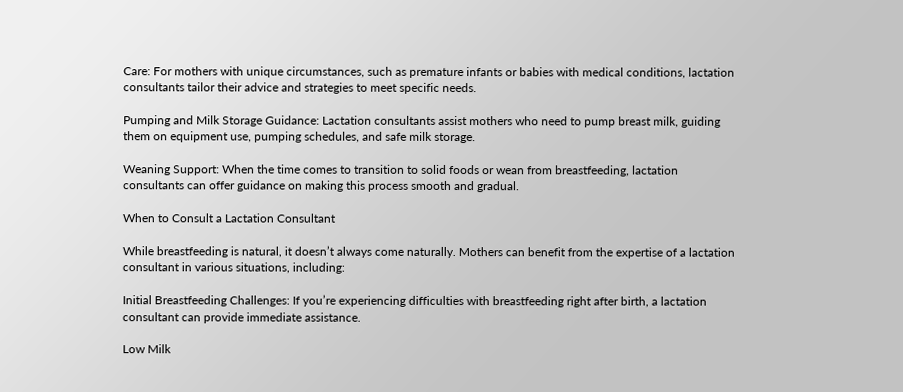Care: For mothers with unique circumstances, such as premature infants or babies with medical conditions, lactation consultants tailor their advice and strategies to meet specific needs.

Pumping and Milk Storage Guidance: Lactation consultants assist mothers who need to pump breast milk, guiding them on equipment use, pumping schedules, and safe milk storage.

Weaning Support: When the time comes to transition to solid foods or wean from breastfeeding, lactation consultants can offer guidance on making this process smooth and gradual.

When to Consult a Lactation Consultant

While breastfeeding is natural, it doesn’t always come naturally. Mothers can benefit from the expertise of a lactation consultant in various situations, including:

Initial Breastfeeding Challenges: If you’re experiencing difficulties with breastfeeding right after birth, a lactation consultant can provide immediate assistance.

Low Milk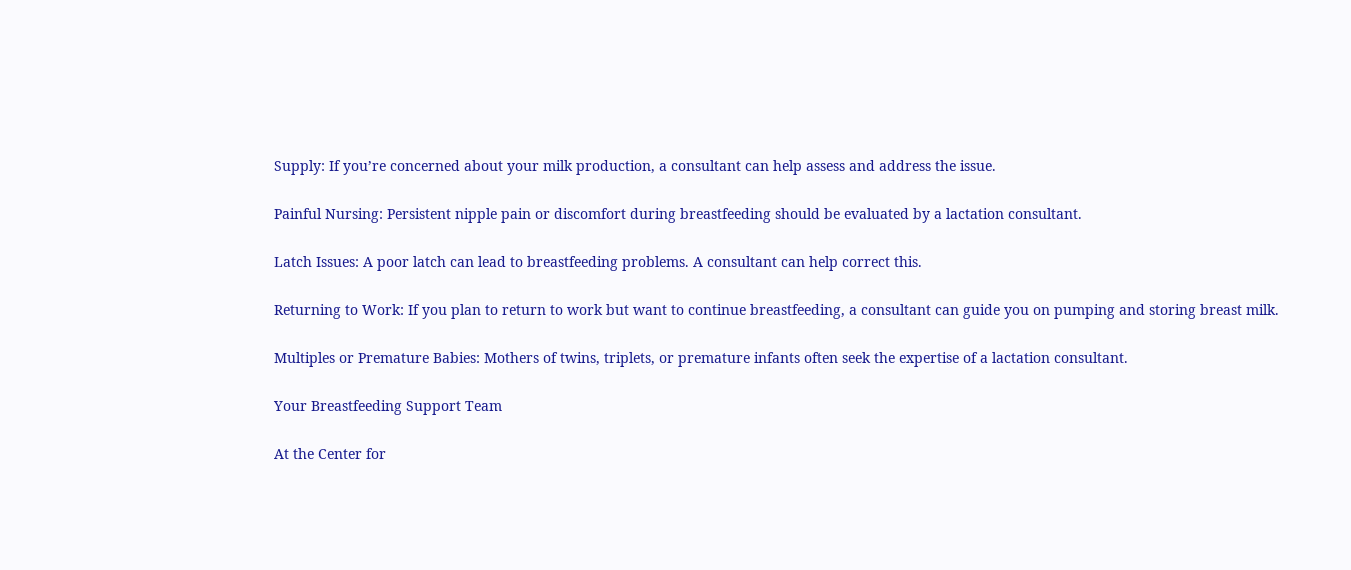Supply: If you’re concerned about your milk production, a consultant can help assess and address the issue.

Painful Nursing: Persistent nipple pain or discomfort during breastfeeding should be evaluated by a lactation consultant.

Latch Issues: A poor latch can lead to breastfeeding problems. A consultant can help correct this.

Returning to Work: If you plan to return to work but want to continue breastfeeding, a consultant can guide you on pumping and storing breast milk.

Multiples or Premature Babies: Mothers of twins, triplets, or premature infants often seek the expertise of a lactation consultant.

Your Breastfeeding Support Team

At the Center for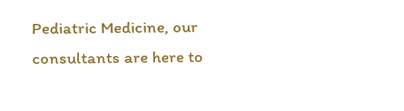Pediatric Medicine, our consultants are here to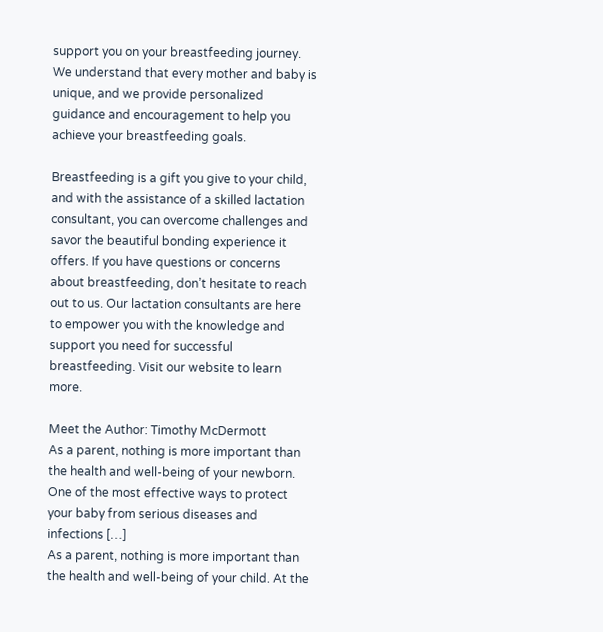support you on your breastfeeding journey. We understand that every mother and baby is unique, and we provide personalized guidance and encouragement to help you achieve your breastfeeding goals.

Breastfeeding is a gift you give to your child, and with the assistance of a skilled lactation consultant, you can overcome challenges and savor the beautiful bonding experience it offers. If you have questions or concerns about breastfeeding, don’t hesitate to reach out to us. Our lactation consultants are here to empower you with the knowledge and support you need for successful breastfeeding. Visit our website to learn more.

Meet the Author: Timothy McDermott
As a parent, nothing is more important than the health and well-being of your newborn. One of the most effective ways to protect your baby from serious diseases and infections […]
As a parent, nothing is more important than the health and well-being of your child. At the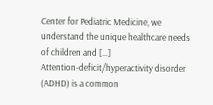Center for Pediatric Medicine, we understand the unique healthcare needs of children and […]
Attention-deficit/hyperactivity disorder (ADHD) is a common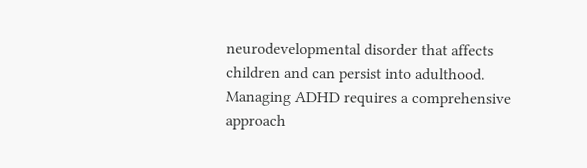neurodevelopmental disorder that affects children and can persist into adulthood. Managing ADHD requires a comprehensive approach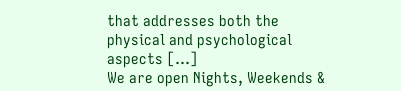that addresses both the physical and psychological aspects […]
We are open Nights, Weekends &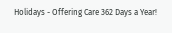Holidays - Offering Care 362 Days a Year!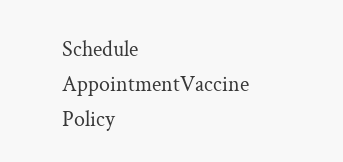Schedule AppointmentVaccine Policy